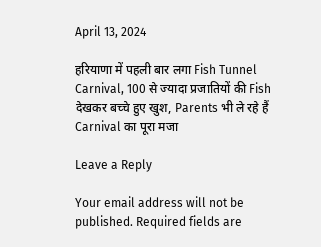April 13, 2024

हरियाणा में पहली बार लगा Fish Tunnel Carnival, 100 से ज्यादा प्रजातियों की Fish देखकर बच्चे हुए खुश, Parents भी ले रहे हैं Carnival का पूरा मजा

Leave a Reply

Your email address will not be published. Required fields are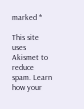marked *

This site uses Akismet to reduce spam. Learn how your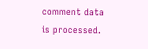comment data is processed.